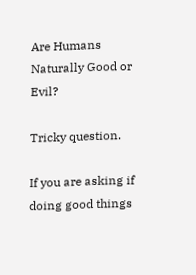Are Humans Naturally Good or Evil?

Tricky question.

If you are asking if doing good things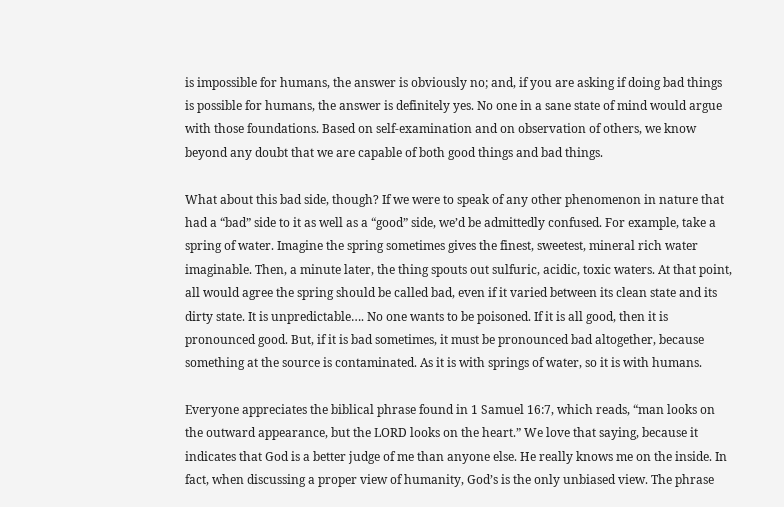is impossible for humans, the answer is obviously no; and, if you are asking if doing bad things is possible for humans, the answer is definitely yes. No one in a sane state of mind would argue with those foundations. Based on self-examination and on observation of others, we know beyond any doubt that we are capable of both good things and bad things.

What about this bad side, though? If we were to speak of any other phenomenon in nature that had a “bad” side to it as well as a “good” side, we’d be admittedly confused. For example, take a spring of water. Imagine the spring sometimes gives the finest, sweetest, mineral rich water imaginable. Then, a minute later, the thing spouts out sulfuric, acidic, toxic waters. At that point, all would agree the spring should be called bad, even if it varied between its clean state and its dirty state. It is unpredictable…. No one wants to be poisoned. If it is all good, then it is pronounced good. But, if it is bad sometimes, it must be pronounced bad altogether, because something at the source is contaminated. As it is with springs of water, so it is with humans.

Everyone appreciates the biblical phrase found in 1 Samuel 16:7, which reads, “man looks on the outward appearance, but the LORD looks on the heart.” We love that saying, because it indicates that God is a better judge of me than anyone else. He really knows me on the inside. In fact, when discussing a proper view of humanity, God’s is the only unbiased view. The phrase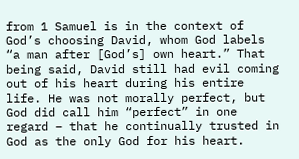from 1 Samuel is in the context of God’s choosing David, whom God labels “a man after [God’s] own heart.” That being said, David still had evil coming out of his heart during his entire life. He was not morally perfect, but God did call him “perfect” in one regard – that he continually trusted in God as the only God for his heart.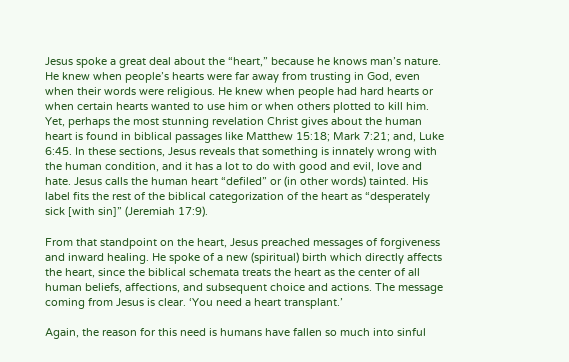Jesus spoke a great deal about the “heart,” because he knows man’s nature. He knew when people’s hearts were far away from trusting in God, even when their words were religious. He knew when people had hard hearts or when certain hearts wanted to use him or when others plotted to kill him. Yet, perhaps the most stunning revelation Christ gives about the human heart is found in biblical passages like Matthew 15:18; Mark 7:21; and, Luke 6:45. In these sections, Jesus reveals that something is innately wrong with the human condition, and it has a lot to do with good and evil, love and hate. Jesus calls the human heart “defiled” or (in other words) tainted. His label fits the rest of the biblical categorization of the heart as “desperately sick [with sin]” (Jeremiah 17:9).

From that standpoint on the heart, Jesus preached messages of forgiveness and inward healing. He spoke of a new (spiritual) birth which directly affects the heart, since the biblical schemata treats the heart as the center of all human beliefs, affections, and subsequent choice and actions. The message coming from Jesus is clear. ‘You need a heart transplant.’

Again, the reason for this need is humans have fallen so much into sinful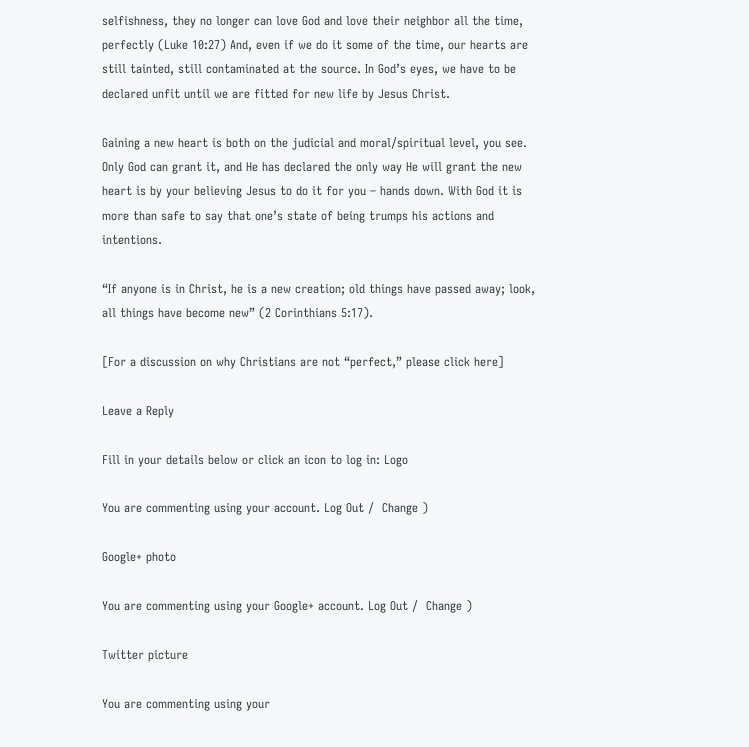selfishness, they no longer can love God and love their neighbor all the time, perfectly (Luke 10:27) And, even if we do it some of the time, our hearts are still tainted, still contaminated at the source. In God’s eyes, we have to be declared unfit until we are fitted for new life by Jesus Christ.

Gaining a new heart is both on the judicial and moral/spiritual level, you see. Only God can grant it, and He has declared the only way He will grant the new heart is by your believing Jesus to do it for you – hands down. With God it is more than safe to say that one’s state of being trumps his actions and intentions.

“If anyone is in Christ, he is a new creation; old things have passed away; look, all things have become new” (2 Corinthians 5:17).

[For a discussion on why Christians are not “perfect,” please click here]

Leave a Reply

Fill in your details below or click an icon to log in: Logo

You are commenting using your account. Log Out /  Change )

Google+ photo

You are commenting using your Google+ account. Log Out /  Change )

Twitter picture

You are commenting using your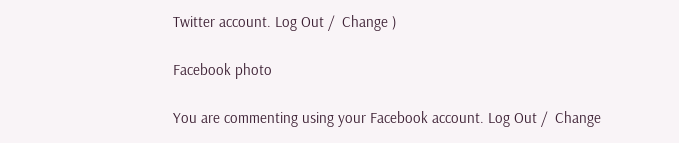Twitter account. Log Out /  Change )

Facebook photo

You are commenting using your Facebook account. Log Out /  Change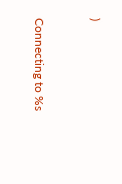)


Connecting to %s